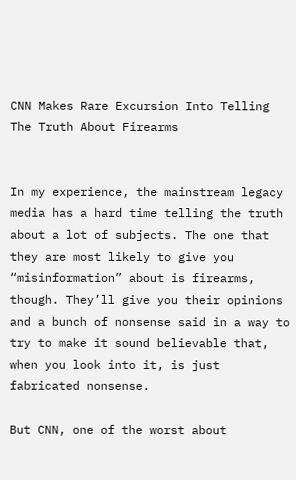CNN Makes Rare Excursion Into Telling The Truth About Firearms


In my experience, the mainstream legacy media has a hard time telling the truth about a lot of subjects. The one that they are most likely to give you “misinformation” about is firearms, though. They’ll give you their opinions and a bunch of nonsense said in a way to try to make it sound believable that, when you look into it, is just fabricated nonsense.

But CNN, one of the worst about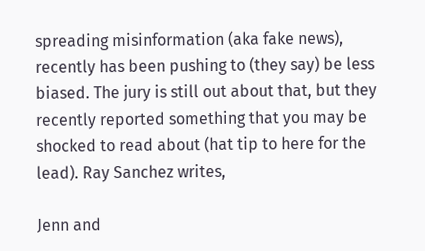spreading misinformation (aka fake news), recently has been pushing to (they say) be less biased. The jury is still out about that, but they recently reported something that you may be shocked to read about (hat tip to here for the lead). Ray Sanchez writes,

Jenn and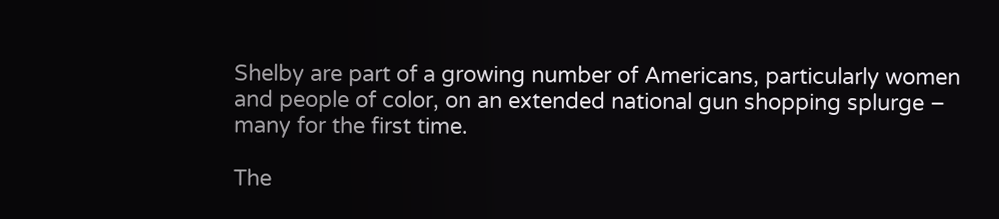Shelby are part of a growing number of Americans, particularly women and people of color, on an extended national gun shopping splurge – many for the first time.

The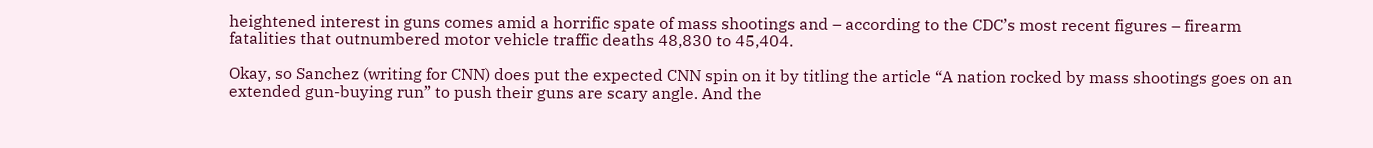heightened interest in guns comes amid a horrific spate of mass shootings and – according to the CDC’s most recent figures – firearm fatalities that outnumbered motor vehicle traffic deaths 48,830 to 45,404.

Okay, so Sanchez (writing for CNN) does put the expected CNN spin on it by titling the article “A nation rocked by mass shootings goes on an extended gun-buying run” to push their guns are scary angle. And the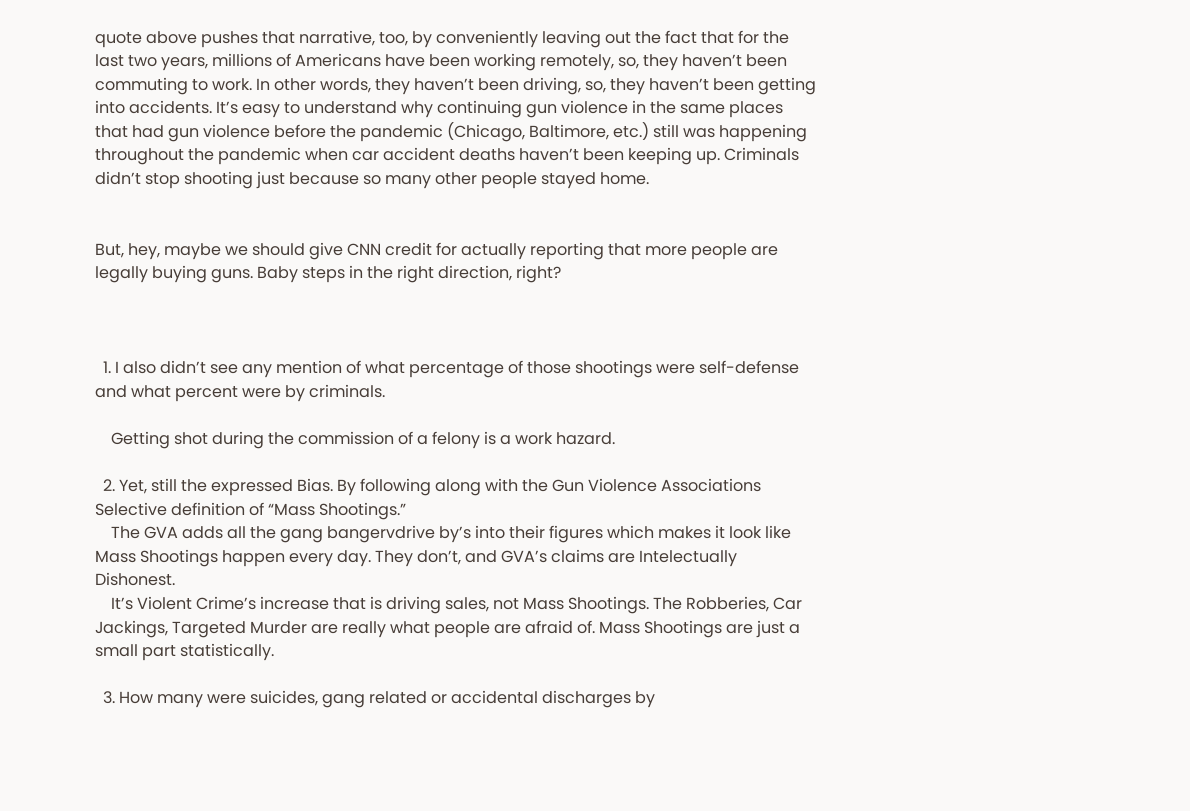quote above pushes that narrative, too, by conveniently leaving out the fact that for the last two years, millions of Americans have been working remotely, so, they haven’t been commuting to work. In other words, they haven’t been driving, so, they haven’t been getting into accidents. It’s easy to understand why continuing gun violence in the same places that had gun violence before the pandemic (Chicago, Baltimore, etc.) still was happening throughout the pandemic when car accident deaths haven’t been keeping up. Criminals didn’t stop shooting just because so many other people stayed home.


But, hey, maybe we should give CNN credit for actually reporting that more people are legally buying guns. Baby steps in the right direction, right?



  1. I also didn’t see any mention of what percentage of those shootings were self-defense and what percent were by criminals.

    Getting shot during the commission of a felony is a work hazard.

  2. Yet, still the expressed Bias. By following along with the Gun Violence Associations Selective definition of “Mass Shootings.”
    The GVA adds all the gang bangervdrive by’s into their figures which makes it look like Mass Shootings happen every day. They don’t, and GVA’s claims are Intelectually Dishonest.
    It’s Violent Crime’s increase that is driving sales, not Mass Shootings. The Robberies, Car Jackings, Targeted Murder are really what people are afraid of. Mass Shootings are just a small part statistically.

  3. How many were suicides, gang related or accidental discharges by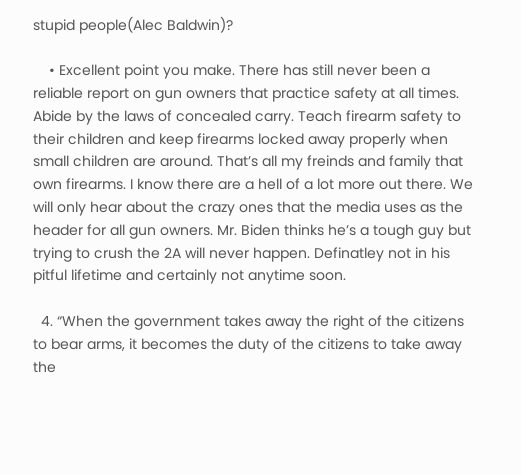stupid people(Alec Baldwin)?

    • Excellent point you make. There has still never been a reliable report on gun owners that practice safety at all times. Abide by the laws of concealed carry. Teach firearm safety to their children and keep firearms locked away properly when small children are around. That’s all my freinds and family that own firearms. I know there are a hell of a lot more out there. We will only hear about the crazy ones that the media uses as the header for all gun owners. Mr. Biden thinks he’s a tough guy but trying to crush the 2A will never happen. Definatley not in his pitful lifetime and certainly not anytime soon.

  4. “When the government takes away the right of the citizens to bear arms, it becomes the duty of the citizens to take away the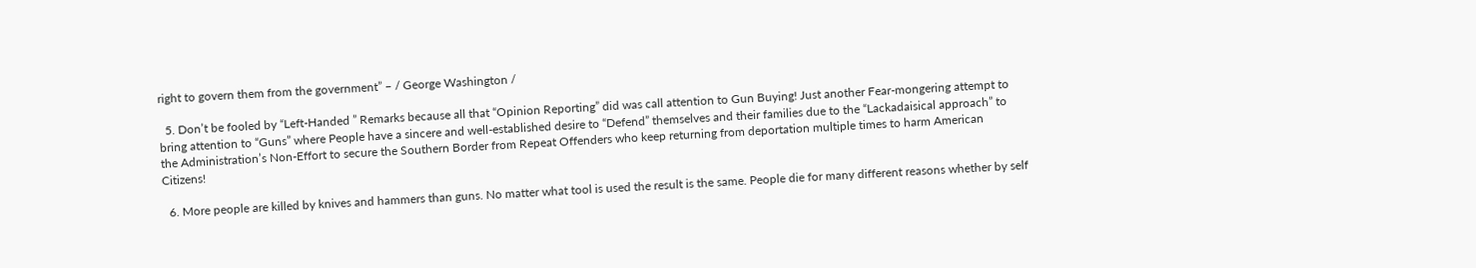right to govern them from the government” – / George Washington /

  5. Don’t be fooled by “Left-Handed ” Remarks because all that “Opinion Reporting” did was call attention to Gun Buying! Just another Fear-mongering attempt to bring attention to “Guns” where People have a sincere and well-established desire to “Defend” themselves and their families due to the “Lackadaisical approach” to the Administration’s Non-Effort to secure the Southern Border from Repeat Offenders who keep returning from deportation multiple times to harm American Citizens!

  6. More people are killed by knives and hammers than guns. No matter what tool is used the result is the same. People die for many different reasons whether by self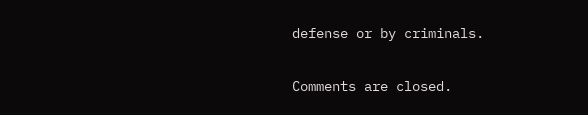defense or by criminals.

Comments are closed.